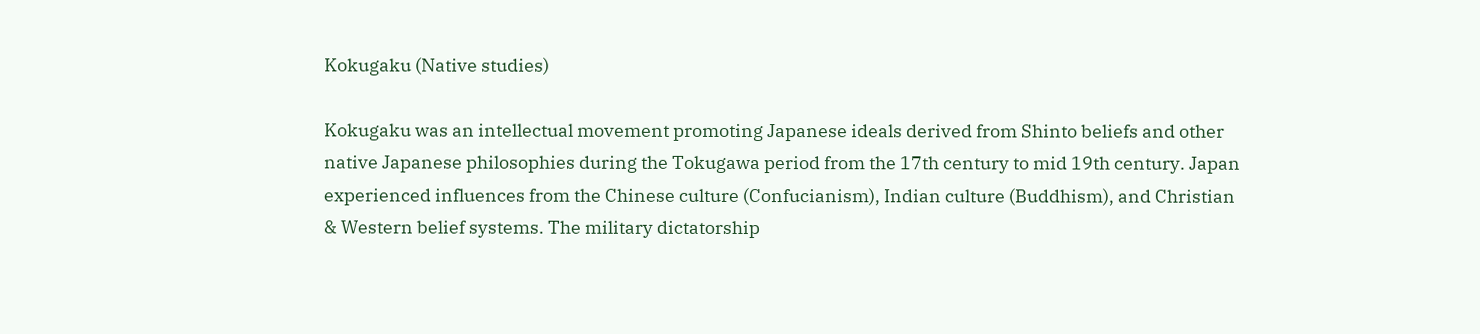Kokugaku (Native studies)

Kokugaku was an intellectual movement promoting Japanese ideals derived from Shinto beliefs and other native Japanese philosophies during the Tokugawa period from the 17th century to mid 19th century. Japan experienced influences from the Chinese culture (Confucianism), Indian culture (Buddhism), and Christian & Western belief systems. The military dictatorship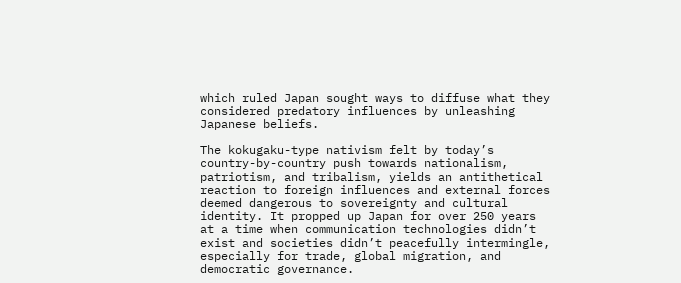which ruled Japan sought ways to diffuse what they considered predatory influences by unleashing Japanese beliefs.

The kokugaku-type nativism felt by today’s country-by-country push towards nationalism, patriotism, and tribalism, yields an antithetical reaction to foreign influences and external forces deemed dangerous to sovereignty and cultural identity. It propped up Japan for over 250 years at a time when communication technologies didn’t exist and societies didn’t peacefully intermingle, especially for trade, global migration, and democratic governance.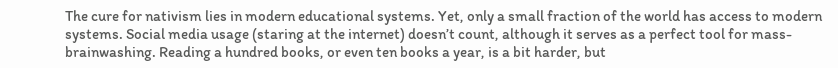The cure for nativism lies in modern educational systems. Yet, only a small fraction of the world has access to modern systems. Social media usage (staring at the internet) doesn’t count, although it serves as a perfect tool for mass-brainwashing. Reading a hundred books, or even ten books a year, is a bit harder, but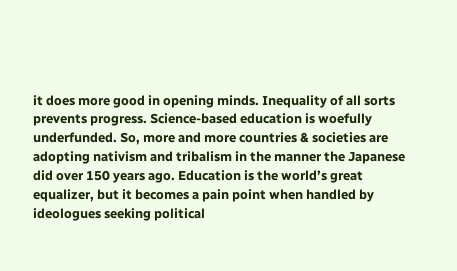it does more good in opening minds. Inequality of all sorts prevents progress. Science-based education is woefully underfunded. So, more and more countries & societies are adopting nativism and tribalism in the manner the Japanese did over 150 years ago. Education is the world’s great equalizer, but it becomes a pain point when handled by ideologues seeking political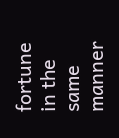fortune in the same manner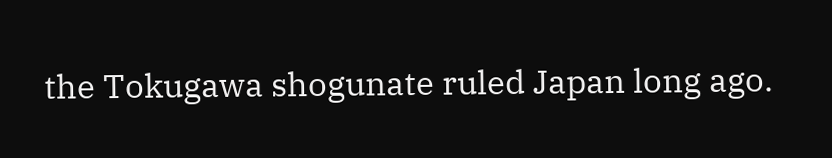the Tokugawa shogunate ruled Japan long ago.